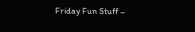Friday Fun Stuff –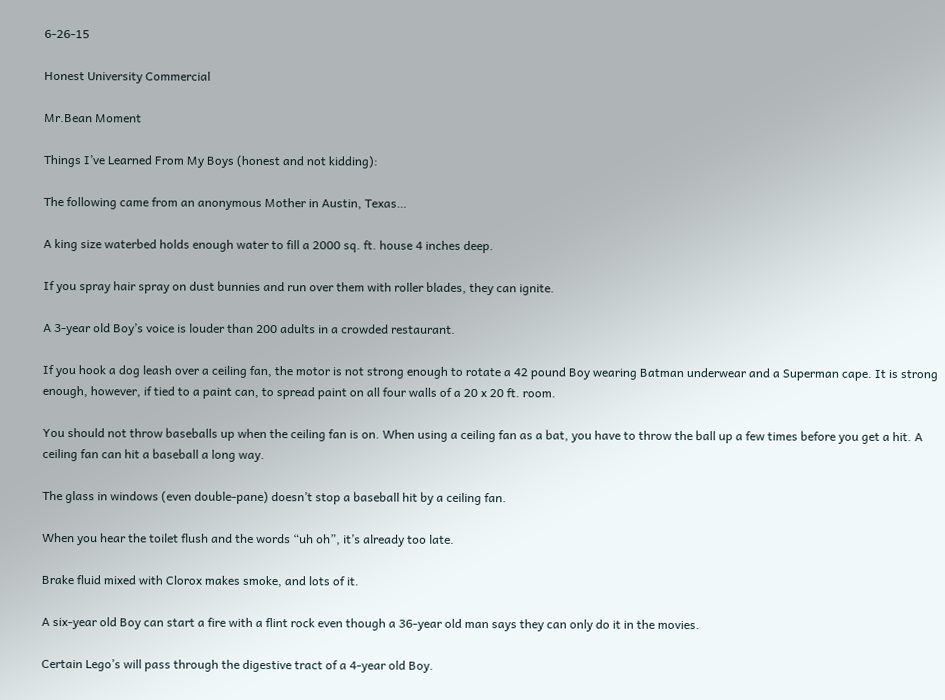6-26-15

Honest University Commercial

Mr.Bean Moment

Things I’ve Learned From My Boys (honest and not kidding):

The following came from an anonymous Mother in Austin, Texas…

A king size waterbed holds enough water to fill a 2000 sq. ft. house 4 inches deep.

If you spray hair spray on dust bunnies and run over them with roller blades, they can ignite.

A 3-year old Boy’s voice is louder than 200 adults in a crowded restaurant.

If you hook a dog leash over a ceiling fan, the motor is not strong enough to rotate a 42 pound Boy wearing Batman underwear and a Superman cape. It is strong enough, however, if tied to a paint can, to spread paint on all four walls of a 20 x 20 ft. room.

You should not throw baseballs up when the ceiling fan is on. When using a ceiling fan as a bat, you have to throw the ball up a few times before you get a hit. A ceiling fan can hit a baseball a long way.

The glass in windows (even double-pane) doesn’t stop a baseball hit by a ceiling fan.

When you hear the toilet flush and the words “uh oh”, it’s already too late.

Brake fluid mixed with Clorox makes smoke, and lots of it.

A six-year old Boy can start a fire with a flint rock even though a 36-year old man says they can only do it in the movies.

Certain Lego’s will pass through the digestive tract of a 4-year old Boy.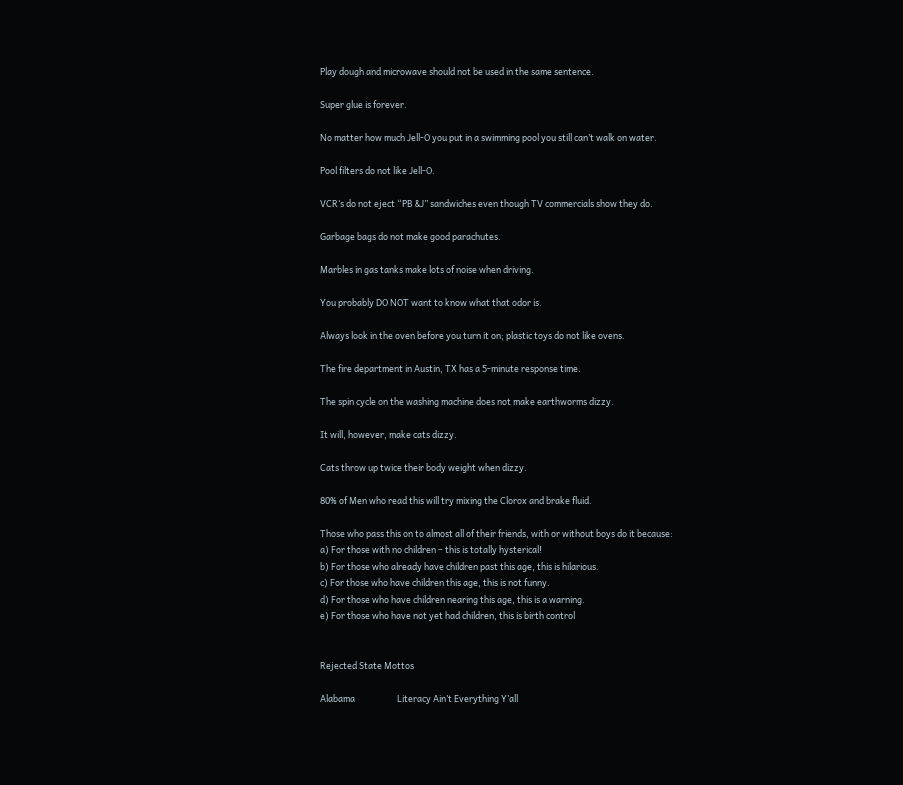Play dough and microwave should not be used in the same sentence.

Super glue is forever.

No matter how much Jell-O you put in a swimming pool you still can’t walk on water.

Pool filters do not like Jell-O.

VCR’s do not eject “PB &J” sandwiches even though TV commercials show they do.

Garbage bags do not make good parachutes.

Marbles in gas tanks make lots of noise when driving.

You probably DO NOT want to know what that odor is.

Always look in the oven before you turn it on; plastic toys do not like ovens.

The fire department in Austin, TX has a 5-minute response time.

The spin cycle on the washing machine does not make earthworms dizzy.

It will, however, make cats dizzy.

Cats throw up twice their body weight when dizzy.

80% of Men who read this will try mixing the Clorox and brake fluid.

Those who pass this on to almost all of their friends, with or without boys do it because:
a) For those with no children – this is totally hysterical!
b) For those who already have children past this age, this is hilarious.
c) For those who have children this age, this is not funny.
d) For those who have children nearing this age, this is a warning.
e) For those who have not yet had children, this is birth control


Rejected State Mottos

Alabama                     Literacy Ain’t Everything Y’all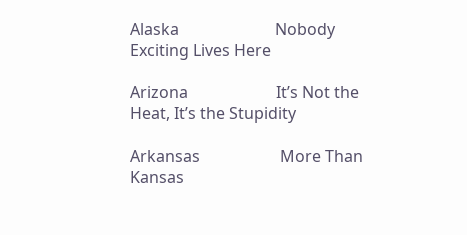Alaska                        Nobody Exciting Lives Here

Arizona                      It’s Not the Heat, It’s the Stupidity

Arkansas                    More Than Kansas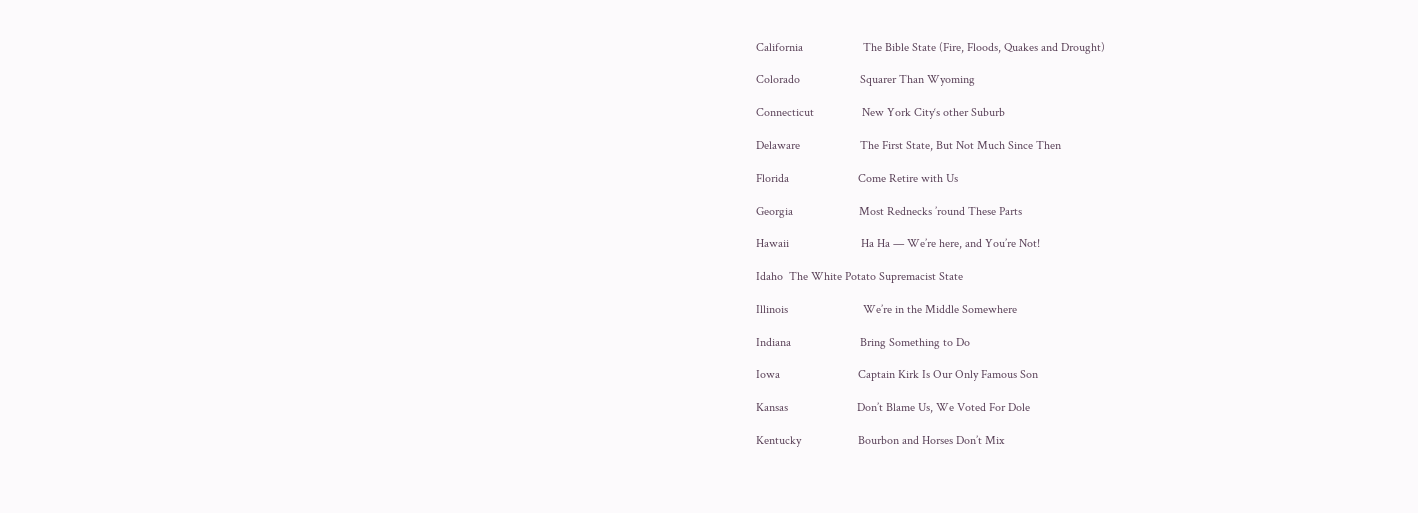California                    The Bible State (Fire, Floods, Quakes and Drought)

Colorado                    Squarer Than Wyoming

Connecticut                New York City‘s other Suburb

Delaware                    The First State, But Not Much Since Then

Florida                       Come Retire with Us

Georgia                      Most Rednecks ’round These Parts

Hawaii                        Ha Ha — We’re here, and You’re Not!

Idaho  The White Potato Supremacist State

Illinois                         We’re in the Middle Somewhere

Indiana                       Bring Something to Do

Iowa                          Captain Kirk Is Our Only Famous Son

Kansas                       Don’t Blame Us, We Voted For Dole

Kentucky                   Bourbon and Horses Don’t Mix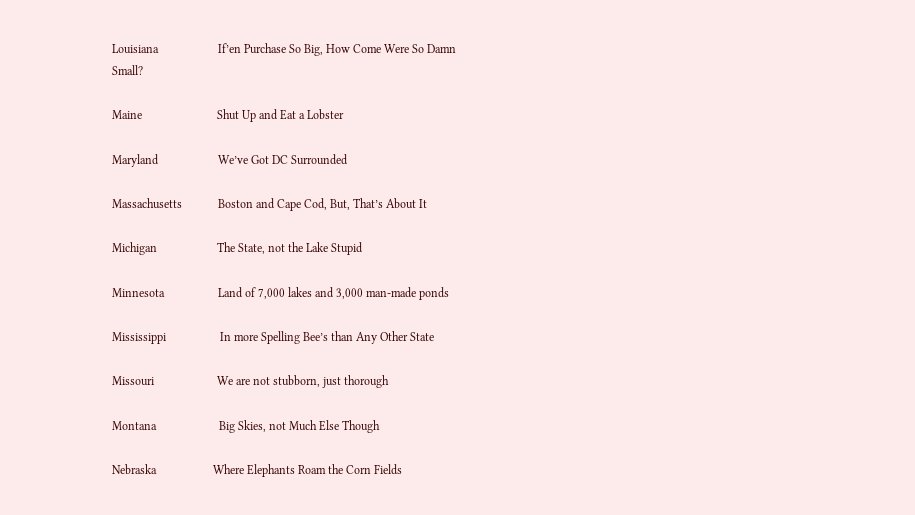Louisiana                    If’en Purchase So Big, How Come Were So Damn Small?

Maine                         Shut Up and Eat a Lobster

Maryland                    We’ve Got DC Surrounded

Massachusetts            Boston and Cape Cod, But, That’s About It

Michigan                    The State, not the Lake Stupid

Minnesota                  Land of 7,000 lakes and 3,000 man-made ponds

Mississippi                  In more Spelling Bee’s than Any Other State

Missouri                     We are not stubborn, just thorough

Montana                     Big Skies, not Much Else Though

Nebraska                   Where Elephants Roam the Corn Fields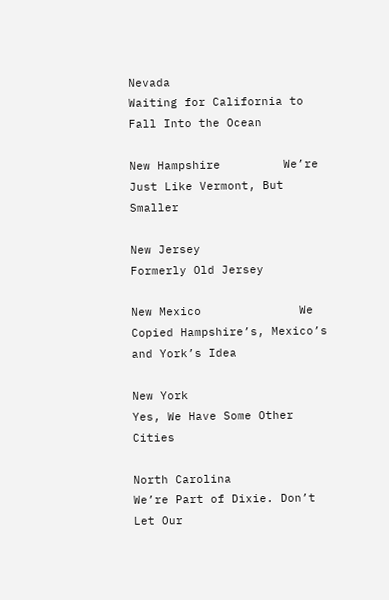Nevada                      Waiting for California to Fall Into the Ocean

New Hampshire         We’re Just Like Vermont, But Smaller

New Jersey                Formerly Old Jersey

New Mexico              We Copied Hampshire’s, Mexico’s and York’s Idea

New York                  Yes, We Have Some Other Cities

North Carolina           We’re Part of Dixie. Don’t Let Our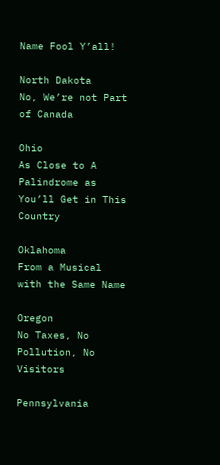Name Fool Y’all!

North Dakota             No, We’re not Part of Canada

Ohio                           As Close to A Palindrome as You’ll Get in This Country

Oklahoma                  From a Musical with the Same Name

Oregon                       No Taxes, No Pollution, No Visitors

Pennsylvania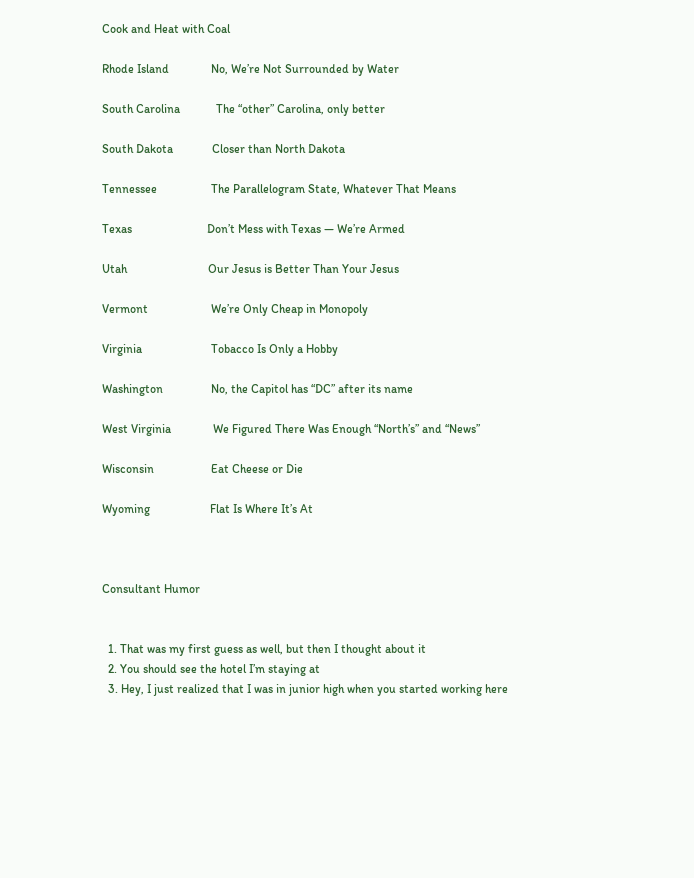Cook and Heat with Coal

Rhode Island              No, We’re Not Surrounded by Water

South Carolina            The “other” Carolina, only better

South Dakota             Closer than North Dakota

Tennessee                  The Parallelogram State, Whatever That Means

Texas                         Don’t Mess with Texas — We’re Armed

Utah                           Our Jesus is Better Than Your Jesus

Vermont                     We’re Only Cheap in Monopoly

Virginia                       Tobacco Is Only a Hobby

Washington                No, the Capitol has “DC” after its name

West Virginia              We Figured There Was Enough “North’s” and “News”

Wisconsin                   Eat Cheese or Die

Wyoming                    Flat Is Where It’s At



Consultant Humor


  1. That was my first guess as well, but then I thought about it
  2. You should see the hotel I’m staying at
  3. Hey, I just realized that I was in junior high when you started working here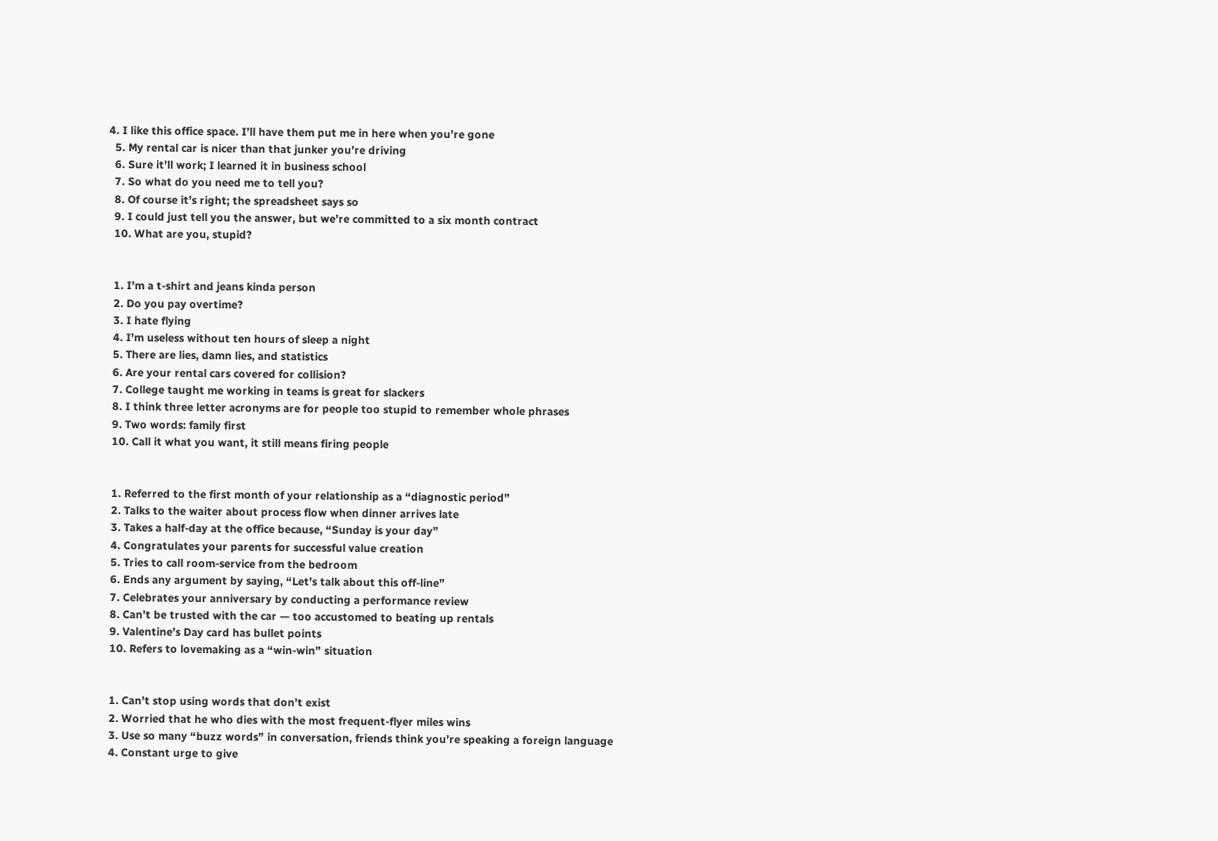4. I like this office space. I’ll have them put me in here when you’re gone
  5. My rental car is nicer than that junker you’re driving
  6. Sure it’ll work; I learned it in business school
  7. So what do you need me to tell you?
  8. Of course it’s right; the spreadsheet says so
  9. I could just tell you the answer, but we’re committed to a six month contract
  10. What are you, stupid?


  1. I’m a t-shirt and jeans kinda person
  2. Do you pay overtime?
  3. I hate flying
  4. I’m useless without ten hours of sleep a night
  5. There are lies, damn lies, and statistics
  6. Are your rental cars covered for collision?
  7. College taught me working in teams is great for slackers
  8. I think three letter acronyms are for people too stupid to remember whole phrases
  9. Two words: family first
  10. Call it what you want, it still means firing people


  1. Referred to the first month of your relationship as a “diagnostic period”
  2. Talks to the waiter about process flow when dinner arrives late
  3. Takes a half-day at the office because, “Sunday is your day”
  4. Congratulates your parents for successful value creation
  5. Tries to call room-service from the bedroom
  6. Ends any argument by saying, “Let’s talk about this off-line”
  7. Celebrates your anniversary by conducting a performance review
  8. Can’t be trusted with the car — too accustomed to beating up rentals
  9. Valentine’s Day card has bullet points
  10. Refers to lovemaking as a “win-win” situation


  1. Can’t stop using words that don’t exist
  2. Worried that he who dies with the most frequent-flyer miles wins
  3. Use so many “buzz words” in conversation, friends think you’re speaking a foreign language
  4. Constant urge to give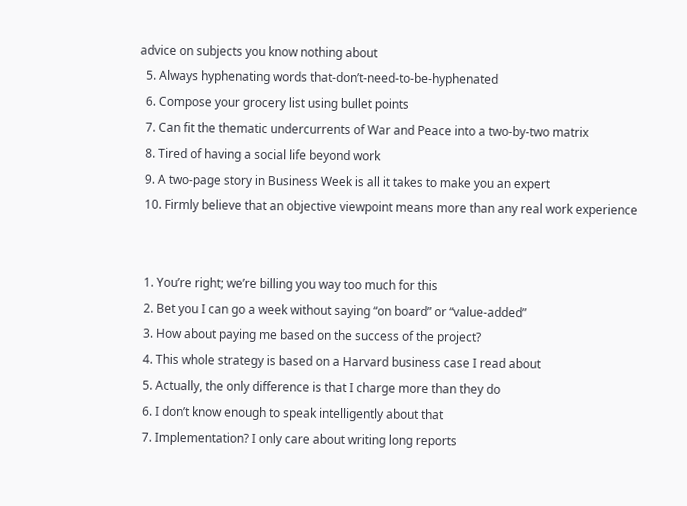advice on subjects you know nothing about
  5. Always hyphenating words that-don’t-need-to-be-hyphenated
  6. Compose your grocery list using bullet points
  7. Can fit the thematic undercurrents of War and Peace into a two-by-two matrix
  8. Tired of having a social life beyond work
  9. A two-page story in Business Week is all it takes to make you an expert
  10. Firmly believe that an objective viewpoint means more than any real work experience


  1. You’re right; we’re billing you way too much for this
  2. Bet you I can go a week without saying “on board” or “value-added”
  3. How about paying me based on the success of the project?
  4. This whole strategy is based on a Harvard business case I read about
  5. Actually, the only difference is that I charge more than they do
  6. I don’t know enough to speak intelligently about that
  7. Implementation? I only care about writing long reports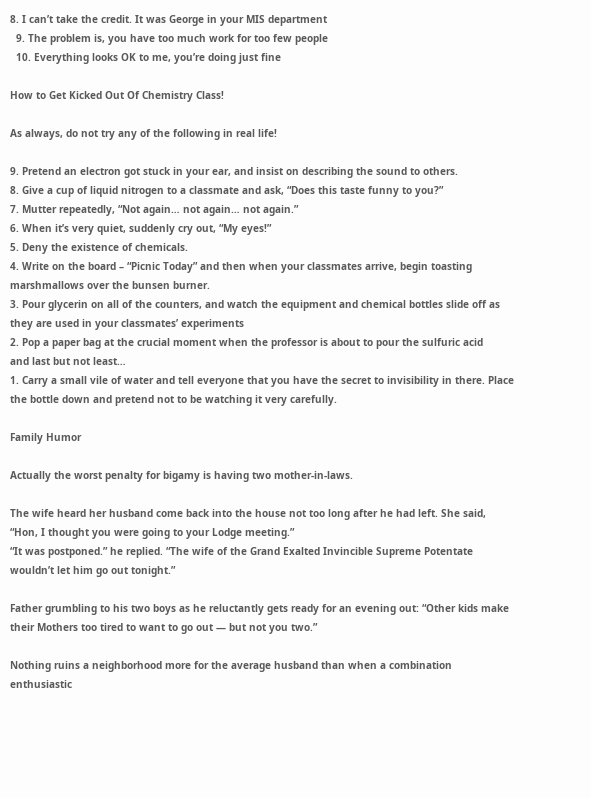8. I can’t take the credit. It was George in your MIS department
  9. The problem is, you have too much work for too few people
  10. Everything looks OK to me, you’re doing just fine

How to Get Kicked Out Of Chemistry Class!

As always, do not try any of the following in real life!

9. Pretend an electron got stuck in your ear, and insist on describing the sound to others.
8. Give a cup of liquid nitrogen to a classmate and ask, “Does this taste funny to you?”
7. Mutter repeatedly, “Not again… not again… not again.”
6. When it’s very quiet, suddenly cry out, “My eyes!”
5. Deny the existence of chemicals.
4. Write on the board – “Picnic Today” and then when your classmates arrive, begin toasting marshmallows over the bunsen burner.
3. Pour glycerin on all of the counters, and watch the equipment and chemical bottles slide off as they are used in your classmates’ experiments
2. Pop a paper bag at the crucial moment when the professor is about to pour the sulfuric acid
and last but not least…
1. Carry a small vile of water and tell everyone that you have the secret to invisibility in there. Place the bottle down and pretend not to be watching it very carefully.

Family Humor

Actually the worst penalty for bigamy is having two mother-in-laws.

The wife heard her husband come back into the house not too long after he had left. She said, “Hon, I thought you were going to your Lodge meeting.”
“It was postponed.” he replied. “The wife of the Grand Exalted Invincible Supreme Potentate wouldn’t let him go out tonight.”

Father grumbling to his two boys as he reluctantly gets ready for an evening out: “Other kids make their Mothers too tired to want to go out — but not you two.”

Nothing ruins a neighborhood more for the average husband than when a combination enthusiastic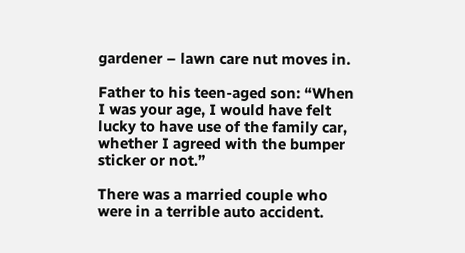gardener – lawn care nut moves in.

Father to his teen-aged son: “When I was your age, I would have felt lucky to have use of the family car, whether I agreed with the bumper sticker or not.”

There was a married couple who were in a terrible auto accident.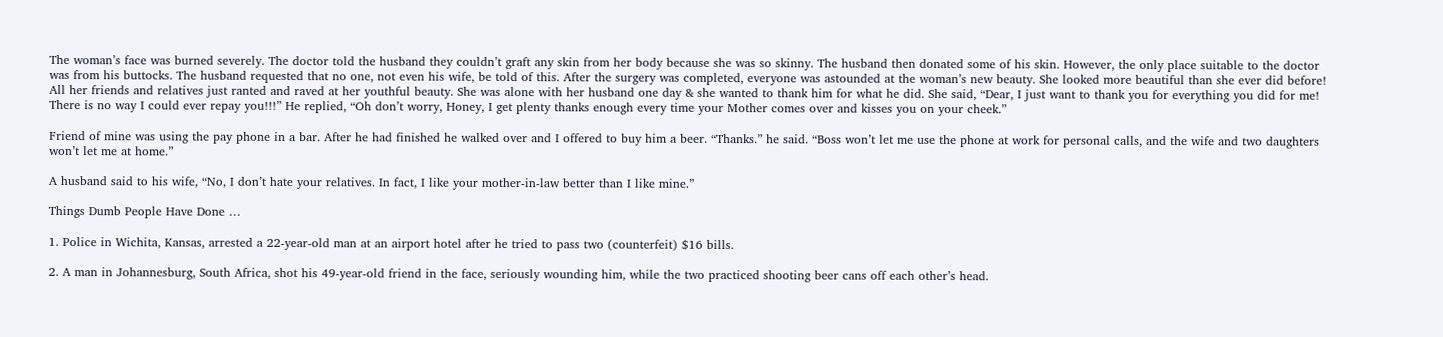The woman’s face was burned severely. The doctor told the husband they couldn’t graft any skin from her body because she was so skinny. The husband then donated some of his skin. However, the only place suitable to the doctor was from his buttocks. The husband requested that no one, not even his wife, be told of this. After the surgery was completed, everyone was astounded at the woman’s new beauty. She looked more beautiful than she ever did before! All her friends and relatives just ranted and raved at her youthful beauty. She was alone with her husband one day & she wanted to thank him for what he did. She said, “Dear, I just want to thank you for everything you did for me! There is no way I could ever repay you!!!” He replied, “Oh don’t worry, Honey, I get plenty thanks enough every time your Mother comes over and kisses you on your cheek.”

Friend of mine was using the pay phone in a bar. After he had finished he walked over and I offered to buy him a beer. “Thanks.” he said. “Boss won’t let me use the phone at work for personal calls, and the wife and two daughters won’t let me at home.”

A husband said to his wife, “No, I don’t hate your relatives. In fact, I like your mother-in-law better than I like mine.”

Things Dumb People Have Done …

1. Police in Wichita, Kansas, arrested a 22-year-old man at an airport hotel after he tried to pass two (counterfeit) $16 bills.

2. A man in Johannesburg, South Africa, shot his 49-year-old friend in the face, seriously wounding him, while the two practiced shooting beer cans off each other’s head.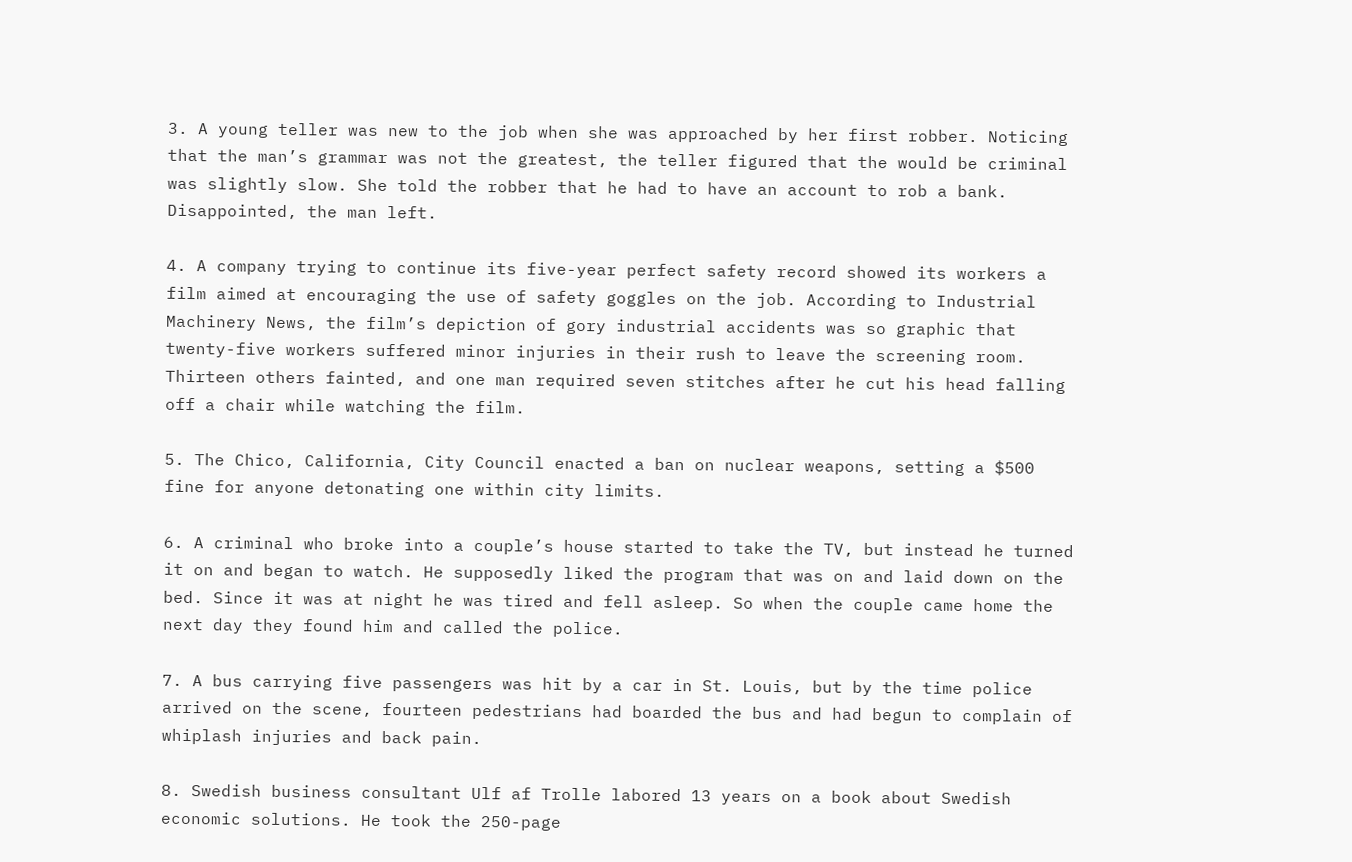3. A young teller was new to the job when she was approached by her first robber. Noticing that the man’s grammar was not the greatest, the teller figured that the would be criminal was slightly slow. She told the robber that he had to have an account to rob a bank. Disappointed, the man left.

4. A company trying to continue its five-year perfect safety record showed its workers a film aimed at encouraging the use of safety goggles on the job. According to Industrial Machinery News, the film’s depiction of gory industrial accidents was so graphic that twenty-five workers suffered minor injuries in their rush to leave the screening room. Thirteen others fainted, and one man required seven stitches after he cut his head falling off a chair while watching the film.

5. The Chico, California, City Council enacted a ban on nuclear weapons, setting a $500 fine for anyone detonating one within city limits.

6. A criminal who broke into a couple’s house started to take the TV, but instead he turned it on and began to watch. He supposedly liked the program that was on and laid down on the bed. Since it was at night he was tired and fell asleep. So when the couple came home the next day they found him and called the police.

7. A bus carrying five passengers was hit by a car in St. Louis, but by the time police arrived on the scene, fourteen pedestrians had boarded the bus and had begun to complain of whiplash injuries and back pain.

8. Swedish business consultant Ulf af Trolle labored 13 years on a book about Swedish economic solutions. He took the 250-page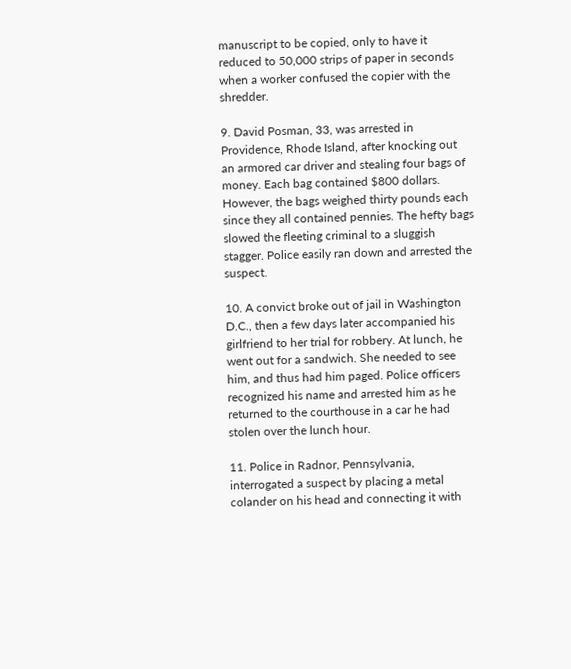manuscript to be copied, only to have it reduced to 50,000 strips of paper in seconds when a worker confused the copier with the shredder.

9. David Posman, 33, was arrested in Providence, Rhode Island, after knocking out an armored car driver and stealing four bags of money. Each bag contained $800 dollars. However, the bags weighed thirty pounds each since they all contained pennies. The hefty bags slowed the fleeting criminal to a sluggish stagger. Police easily ran down and arrested the suspect.

10. A convict broke out of jail in Washington D.C., then a few days later accompanied his girlfriend to her trial for robbery. At lunch, he went out for a sandwich. She needed to see him, and thus had him paged. Police officers recognized his name and arrested him as he returned to the courthouse in a car he had stolen over the lunch hour.

11. Police in Radnor, Pennsylvania, interrogated a suspect by placing a metal colander on his head and connecting it with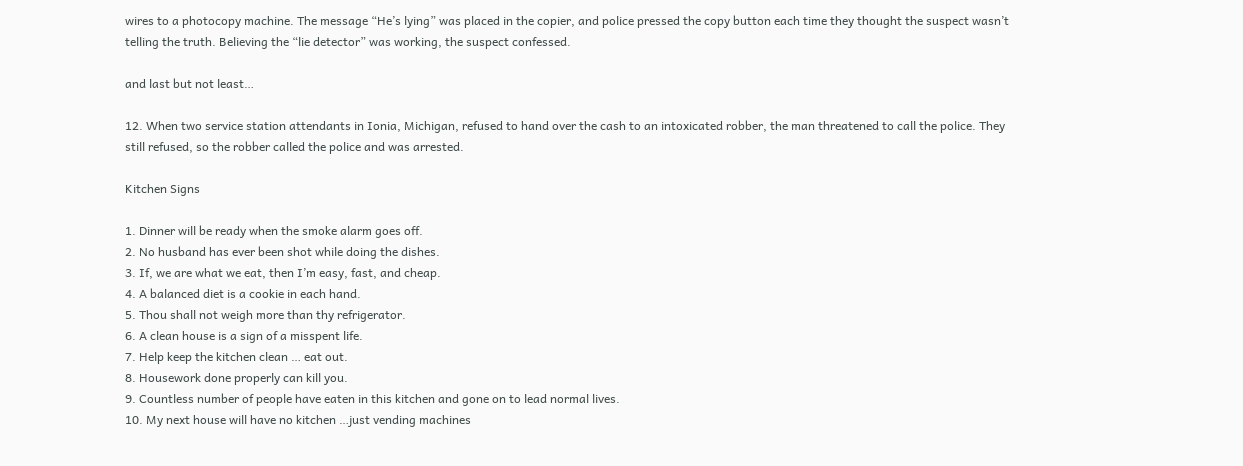wires to a photocopy machine. The message “He’s lying” was placed in the copier, and police pressed the copy button each time they thought the suspect wasn’t telling the truth. Believing the “lie detector” was working, the suspect confessed.

and last but not least…

12. When two service station attendants in Ionia, Michigan, refused to hand over the cash to an intoxicated robber, the man threatened to call the police. They still refused, so the robber called the police and was arrested.

Kitchen Signs

1. Dinner will be ready when the smoke alarm goes off.
2. No husband has ever been shot while doing the dishes.
3. If, we are what we eat, then I’m easy, fast, and cheap.
4. A balanced diet is a cookie in each hand.
5. Thou shall not weigh more than thy refrigerator.
6. A clean house is a sign of a misspent life.
7. Help keep the kitchen clean … eat out.
8. Housework done properly can kill you.
9. Countless number of people have eaten in this kitchen and gone on to lead normal lives.
10. My next house will have no kitchen …just vending machines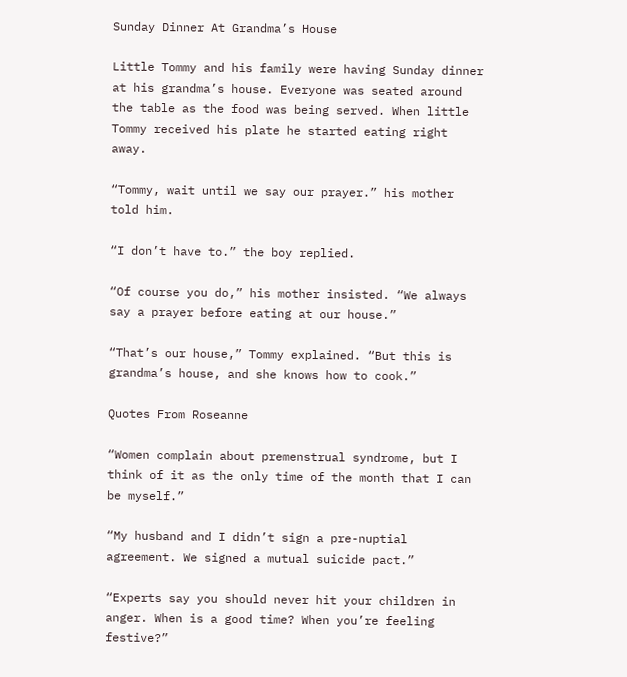Sunday Dinner At Grandma’s House

Little Tommy and his family were having Sunday dinner at his grandma’s house. Everyone was seated around the table as the food was being served. When little Tommy received his plate he started eating right away.

“Tommy, wait until we say our prayer.” his mother told him.

“I don’t have to.” the boy replied.

“Of course you do,” his mother insisted. “We always say a prayer before eating at our house.”

“That’s our house,” Tommy explained. “But this is grandma’s house, and she knows how to cook.”

Quotes From Roseanne

“Women complain about premenstrual syndrome, but I think of it as the only time of the month that I can be myself.”

“My husband and I didn’t sign a pre-nuptial agreement. We signed a mutual suicide pact.”

“Experts say you should never hit your children in anger. When is a good time? When you’re feeling festive?”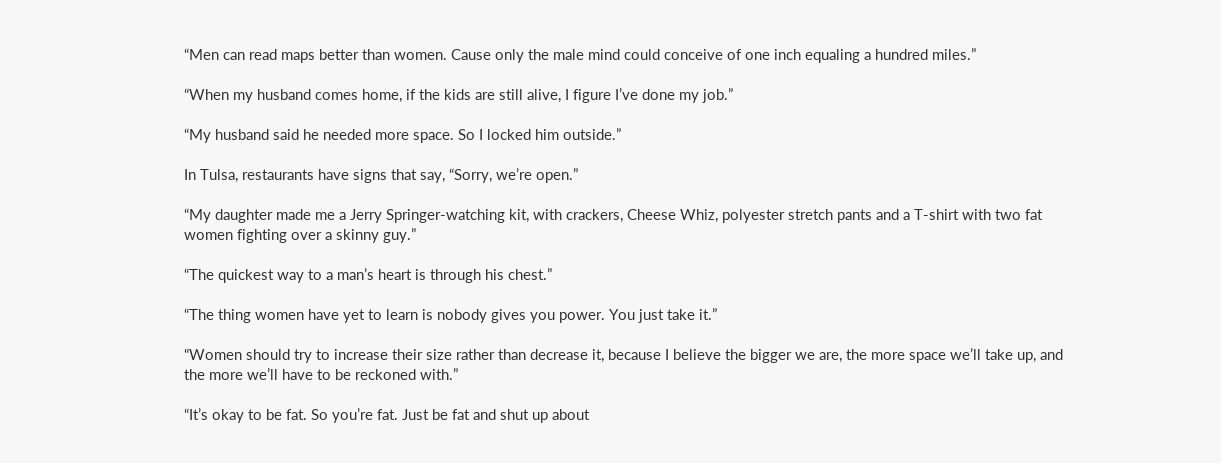“Men can read maps better than women. Cause only the male mind could conceive of one inch equaling a hundred miles.”

“When my husband comes home, if the kids are still alive, I figure I’ve done my job.”

“My husband said he needed more space. So I locked him outside.”

In Tulsa, restaurants have signs that say, “Sorry, we’re open.”

“My daughter made me a Jerry Springer-watching kit, with crackers, Cheese Whiz, polyester stretch pants and a T-shirt with two fat women fighting over a skinny guy.”

“The quickest way to a man’s heart is through his chest.”

“The thing women have yet to learn is nobody gives you power. You just take it.”

“Women should try to increase their size rather than decrease it, because I believe the bigger we are, the more space we’ll take up, and the more we’ll have to be reckoned with.”

“It’s okay to be fat. So you’re fat. Just be fat and shut up about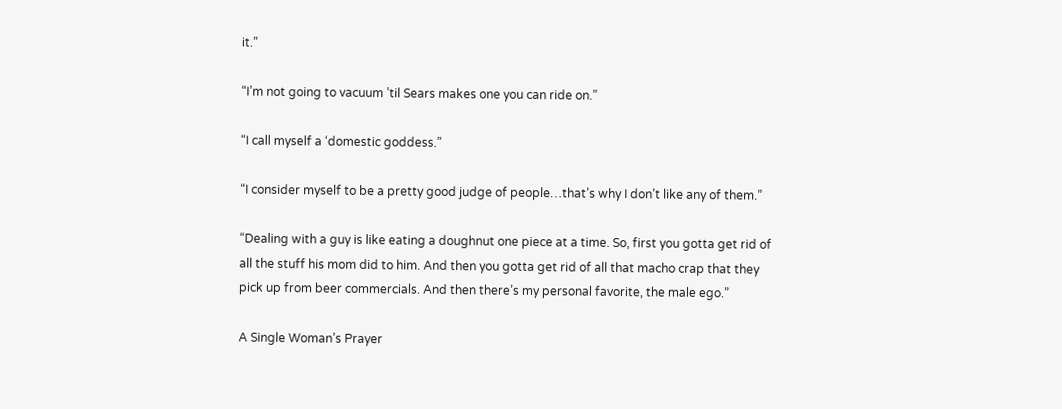it.”

“I’m not going to vacuum ’til Sears makes one you can ride on.”

“I call myself a ‘domestic goddess.”

“I consider myself to be a pretty good judge of people…that’s why I don’t like any of them.”

“Dealing with a guy is like eating a doughnut one piece at a time. So, first you gotta get rid of all the stuff his mom did to him. And then you gotta get rid of all that macho crap that they pick up from beer commercials. And then there’s my personal favorite, the male ego.”

A Single Woman’s Prayer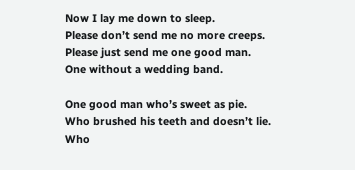Now I lay me down to sleep.
Please don’t send me no more creeps.
Please just send me one good man.
One without a wedding band.

One good man who’s sweet as pie.
Who brushed his teeth and doesn’t lie.
Who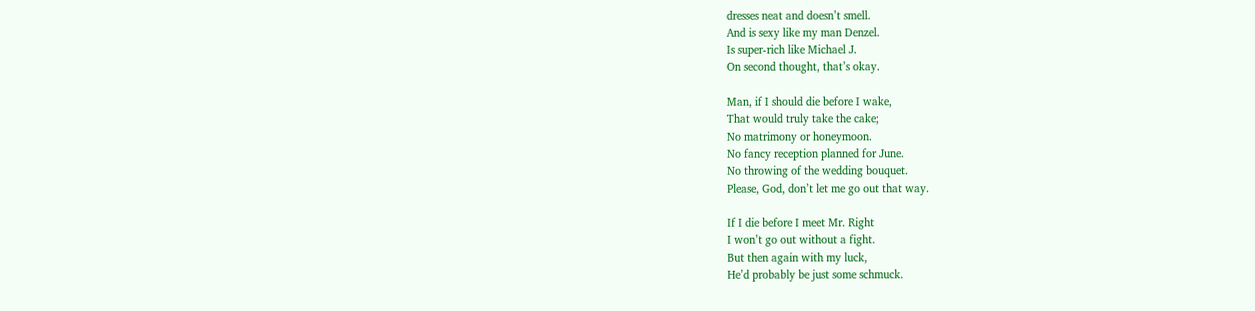dresses neat and doesn’t smell.
And is sexy like my man Denzel.
Is super-rich like Michael J.
On second thought, that’s okay.

Man, if I should die before I wake,
That would truly take the cake;
No matrimony or honeymoon.
No fancy reception planned for June.
No throwing of the wedding bouquet.
Please, God, don’t let me go out that way.

If I die before I meet Mr. Right
I won’t go out without a fight.
But then again with my luck,
He’d probably be just some schmuck.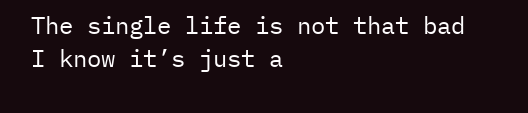The single life is not that bad
I know it’s just a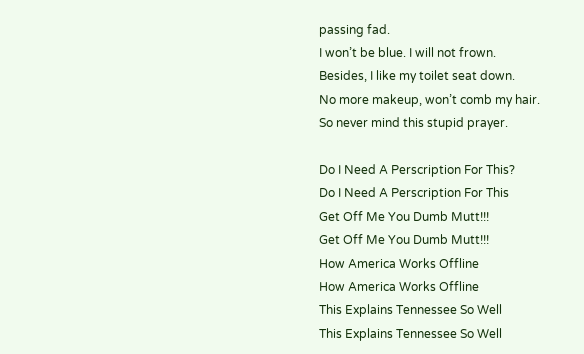passing fad.
I won’t be blue. I will not frown.
Besides, I like my toilet seat down.
No more makeup, won’t comb my hair.
So never mind this stupid prayer.

Do I Need A Perscription For This?
Do I Need A Perscription For This
Get Off Me You Dumb Mutt!!!
Get Off Me You Dumb Mutt!!!
How America Works Offline
How America Works Offline
This Explains Tennessee So Well
This Explains Tennessee So Well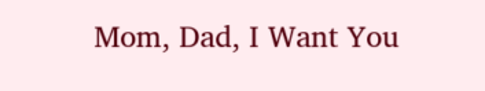Mom, Dad, I Want You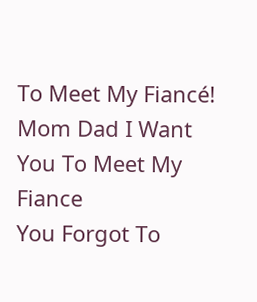To Meet My Fiancé!
Mom Dad I Want You To Meet My Fiance
You Forgot To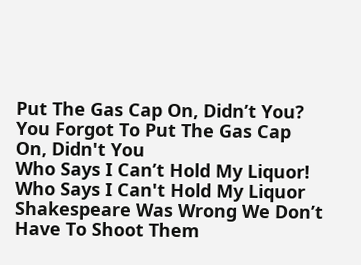Put The Gas Cap On, Didn’t You?
You Forgot To Put The Gas Cap On, Didn't You
Who Says I Can’t Hold My Liquor!
Who Says I Can't Hold My Liquor
Shakespeare Was Wrong We Don’t Have To Shoot Them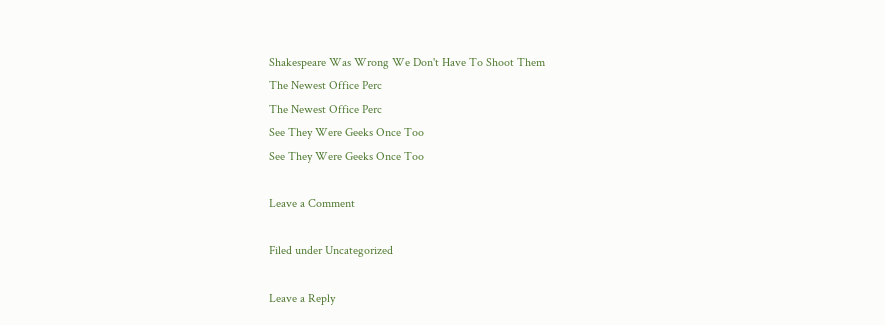Shakespeare Was Wrong We Don't Have To Shoot Them
The Newest Office Perc
The Newest Office Perc
See They Were Geeks Once Too
See They Were Geeks Once Too

Leave a Comment

Filed under Uncategorized

Leave a Reply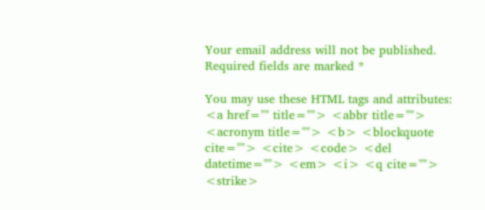Your email address will not be published. Required fields are marked *

You may use these HTML tags and attributes: <a href="" title=""> <abbr title=""> <acronym title=""> <b> <blockquote cite=""> <cite> <code> <del datetime=""> <em> <i> <q cite=""> <strike>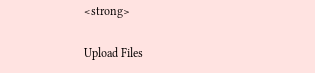<strong>

Upload Files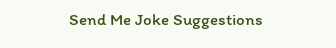Send Me Joke Suggestions